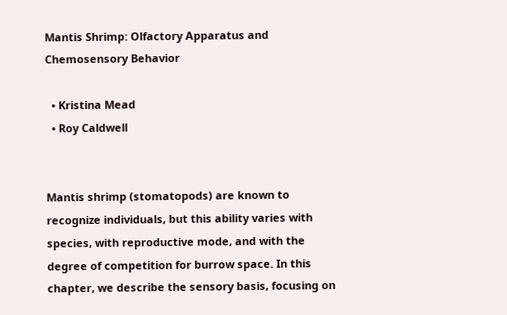Mantis Shrimp: Olfactory Apparatus and Chemosensory Behavior

  • Kristina Mead
  • Roy Caldwell


Mantis shrimp (stomatopods) are known to recognize individuals, but this ability varies with species, with reproductive mode, and with the degree of competition for burrow space. In this chapter, we describe the sensory basis, focusing on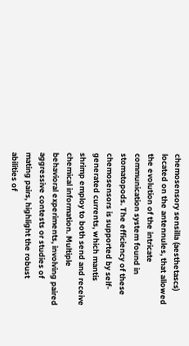chemosensory sensilla (aesthetascs) located on the antennules, that allowed the evolution of the intricate communication system found in stomatopods. The efficiency of these chemosensors is supported by self-generated currents, which mantis shrimp employ to both send and receive chemical information. Multiple behavioral experiments, involving paired aggressive contests or studies of mating pairs, highlight the robust abilities of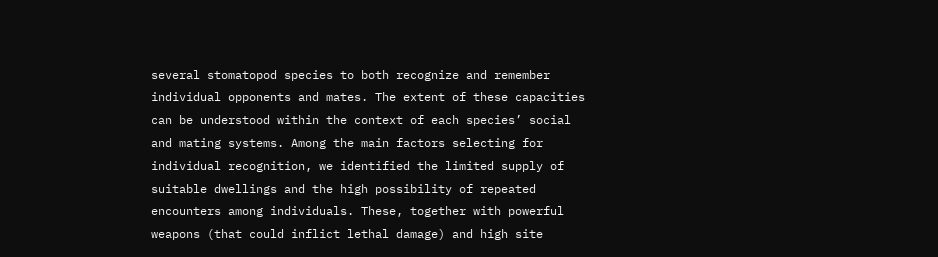several stomatopod species to both recognize and remember individual opponents and mates. The extent of these capacities can be understood within the context of each species’ social and mating systems. Among the main factors selecting for individual recognition, we identified the limited supply of suitable dwellings and the high possibility of repeated encounters among individuals. These, together with powerful weapons (that could inflict lethal damage) and high site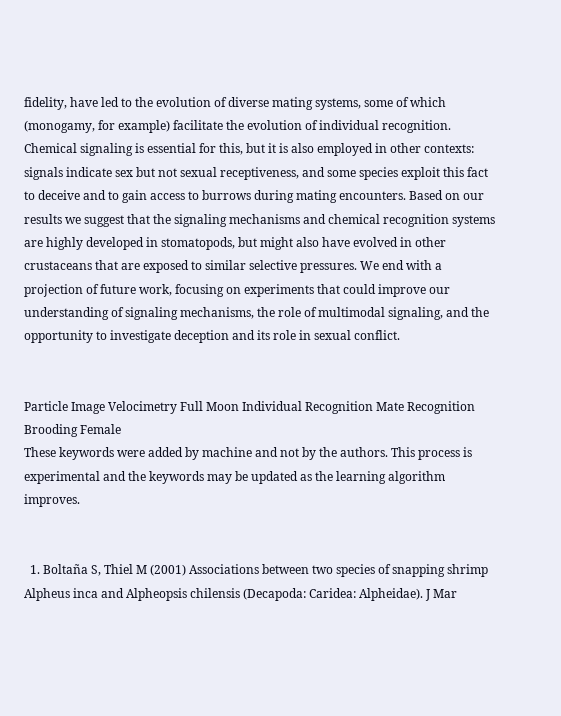fidelity, have led to the evolution of diverse mating systems, some of which (monogamy, for example) facilitate the evolution of individual recognition. Chemical signaling is essential for this, but it is also employed in other contexts: signals indicate sex but not sexual receptiveness, and some species exploit this fact to deceive and to gain access to burrows during mating encounters. Based on our results we suggest that the signaling mechanisms and chemical recognition systems are highly developed in stomatopods, but might also have evolved in other crustaceans that are exposed to similar selective pressures. We end with a projection of future work, focusing on experiments that could improve our understanding of signaling mechanisms, the role of multimodal signaling, and the opportunity to investigate deception and its role in sexual conflict.


Particle Image Velocimetry Full Moon Individual Recognition Mate Recognition Brooding Female
These keywords were added by machine and not by the authors. This process is experimental and the keywords may be updated as the learning algorithm improves.


  1. Boltaña S, Thiel M (2001) Associations between two species of snapping shrimp Alpheus inca and Alpheopsis chilensis (Decapoda: Caridea: Alpheidae). J Mar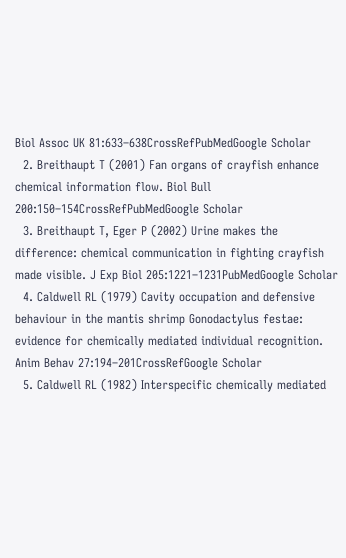Biol Assoc UK 81:633–638CrossRefPubMedGoogle Scholar
  2. Breithaupt T (2001) Fan organs of crayfish enhance chemical information flow. Biol Bull 200:150–154CrossRefPubMedGoogle Scholar
  3. Breithaupt T, Eger P (2002) Urine makes the difference: chemical communication in fighting crayfish made visible. J Exp Biol 205:1221–1231PubMedGoogle Scholar
  4. Caldwell RL (1979) Cavity occupation and defensive behaviour in the mantis shrimp Gonodactylus festae: evidence for chemically mediated individual recognition. Anim Behav 27:194–201CrossRefGoogle Scholar
  5. Caldwell RL (1982) Interspecific chemically mediated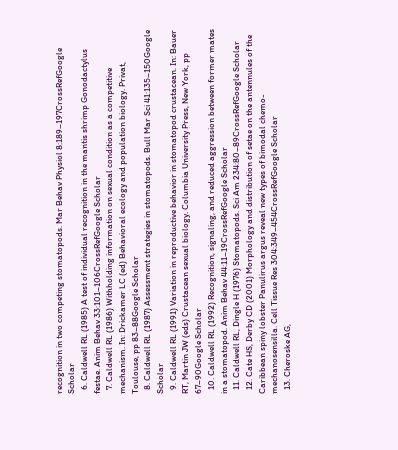recognition in two competing stomatopods. Mar Behav Physiol 8:189–197CrossRefGoogle Scholar
  6. Caldwell RL (1985) A test of individual recognition in the mantis shrimp Gonodactylus festae. Anim Behav 33:101–106CrossRefGoogle Scholar
  7. Caldwell RL (1986) Withholding information on sexual condition as a competitive mechanism. In: Drickamer LC (ed) Behavioral ecology and population biology. Privat, Toulouse, pp 83–88Google Scholar
  8. Caldwell RL (1987) Assessment strategies in stomatopods. Bull Mar Sci 41:135–150Google Scholar
  9. Caldwell RL (1991) Variation in reproductive behavior in stomatopod crustacean. In: Bauer RT, Martin JW (eds) Crustacean sexual biology. Columbia University Press, New York, pp 67–90Google Scholar
  10. Caldwell RL (1992) Recognition, signaling, and reduced aggression between former mates in a stomatopod. Anim Behav 44:11–19CrossRefGoogle Scholar
  11. Caldwell RL, Dingle H (1976) Stomatopods. Sci Am 234:80–89CrossRefGoogle Scholar
  12. Cate HS, Derby CD (2001) Morphology and distribution of setae on the antennules of the Caribbean spiny lobster Panulirus argus reveal new types of bimodal chemo-mechanosensilla. Cell Tissue Res 304:349–454CrossRefGoogle Scholar
  13. Cheroske AG,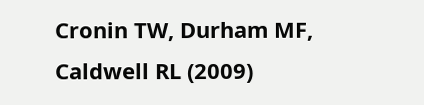Cronin TW, Durham MF, Caldwell RL (2009)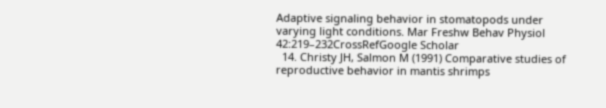Adaptive signaling behavior in stomatopods under varying light conditions. Mar Freshw Behav Physiol 42:219–232CrossRefGoogle Scholar
  14. Christy JH, Salmon M (1991) Comparative studies of reproductive behavior in mantis shrimps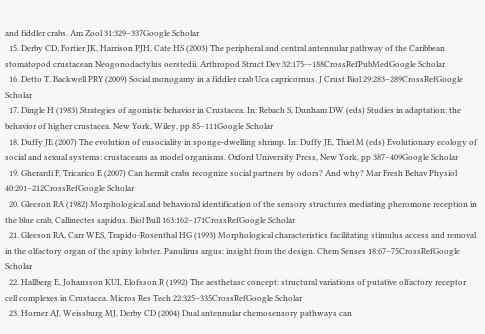and fiddler crabs. Am Zool 31:329–337Google Scholar
  15. Derby CD, Fortier JK, Harrison PJH, Cate HS (2003) The peripheral and central antennular pathway of the Caribbean stomatopod crustacean Neogonodactylus oerstedii. Arthropod Struct Dev 32:175-–188CrossRefPubMedGoogle Scholar
  16. Detto T, Backwell PRY (2009) Social monogamy in a fiddler crab Uca capricornus. J Crust Biol 29:283–289CrossRefGoogle Scholar
  17. Dingle H (1983) Strategies of agonistic behavior in Crustacea. In: Rebach S, Dunham DW (eds) Studies in adaptation: the behavior of higher crustacea. New York, Wiley, pp 85–111Google Scholar
  18. Duffy JE (2007) The evolution of eusociality in sponge-dwelling shrimp. In: Duffy JE, Thiel M (eds) Evolutionary ecology of social and sexual systems: crustaceans as model organisms. Oxford University Press, New York, pp 387–409Google Scholar
  19. Gherardi F, Tricarico E (2007) Can hermit crabs recognize social partners by odors? And why? Mar Fresh Behav Physiol 40:201–212CrossRefGoogle Scholar
  20. Gleeson RA (1982) Morphological and behavioral identification of the sensory structures mediating pheromone reception in the blue crab, Callinectes sapidus. Biol Bull 163:162–171CrossRefGoogle Scholar
  21. Gleeson RA, Carr WES, Trapido-Rosenthal HG (1993) Morphological characteristics facilitating stimulus access and removal in the olfactory organ of the spiny lobster. Panulirus argus: insight from the design. Chem Senses 18:67–75CrossRefGoogle Scholar
  22. Hallberg E, Johansson KUI, Elofsson R (1992) The aesthetasc concept: structural variations of putative olfactory receptor cell complexes in Crustacea. Micros Res Tech 22:325–335CrossRefGoogle Scholar
  23. Horner AJ, Weissburg MJ, Derby CD (2004) Dual antennular chemosensory pathways can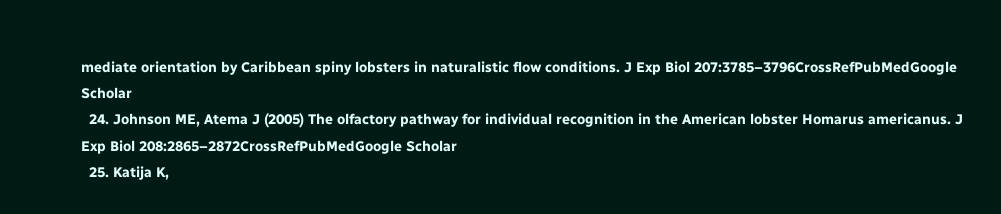mediate orientation by Caribbean spiny lobsters in naturalistic flow conditions. J Exp Biol 207:3785–3796CrossRefPubMedGoogle Scholar
  24. Johnson ME, Atema J (2005) The olfactory pathway for individual recognition in the American lobster Homarus americanus. J Exp Biol 208:2865–2872CrossRefPubMedGoogle Scholar
  25. Katija K,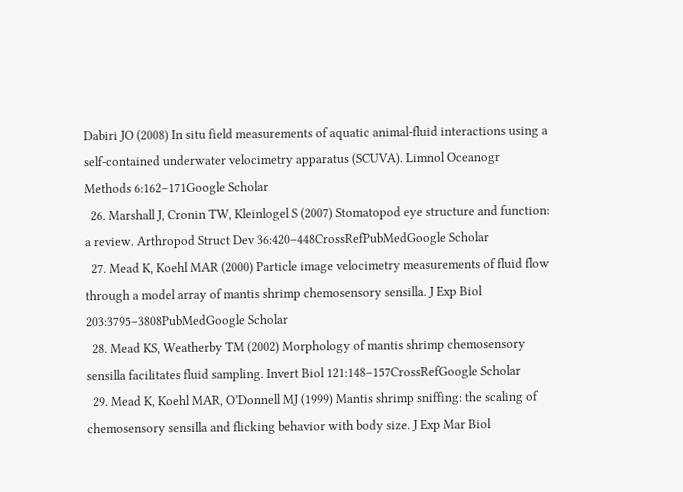Dabiri JO (2008) In situ field measurements of aquatic animal-fluid interactions using a self-contained underwater velocimetry apparatus (SCUVA). Limnol Oceanogr Methods 6:162–171Google Scholar
  26. Marshall J, Cronin TW, Kleinlogel S (2007) Stomatopod eye structure and function: a review. Arthropod Struct Dev 36:420–448CrossRefPubMedGoogle Scholar
  27. Mead K, Koehl MAR (2000) Particle image velocimetry measurements of fluid flow through a model array of mantis shrimp chemosensory sensilla. J Exp Biol 203:3795–3808PubMedGoogle Scholar
  28. Mead KS, Weatherby TM (2002) Morphology of mantis shrimp chemosensory sensilla facilitates fluid sampling. Invert Biol 121:148–157CrossRefGoogle Scholar
  29. Mead K, Koehl MAR, O’Donnell MJ (1999) Mantis shrimp sniffing: the scaling of chemosensory sensilla and flicking behavior with body size. J Exp Mar Biol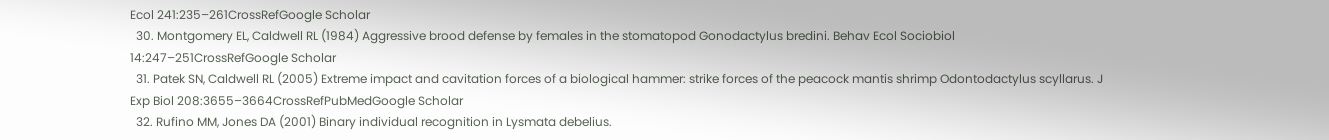Ecol 241:235–261CrossRefGoogle Scholar
  30. Montgomery EL, Caldwell RL (1984) Aggressive brood defense by females in the stomatopod Gonodactylus bredini. Behav Ecol Sociobiol 14:247–251CrossRefGoogle Scholar
  31. Patek SN, Caldwell RL (2005) Extreme impact and cavitation forces of a biological hammer: strike forces of the peacock mantis shrimp Odontodactylus scyllarus. J Exp Biol 208:3655–3664CrossRefPubMedGoogle Scholar
  32. Rufino MM, Jones DA (2001) Binary individual recognition in Lysmata debelius.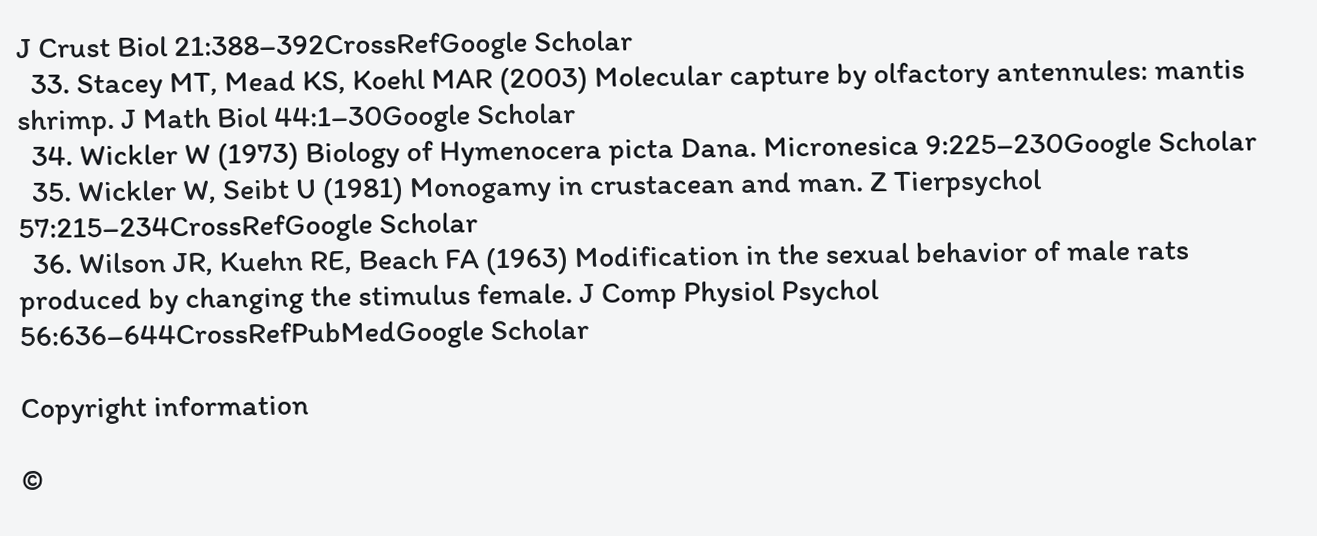J Crust Biol 21:388–392CrossRefGoogle Scholar
  33. Stacey MT, Mead KS, Koehl MAR (2003) Molecular capture by olfactory antennules: mantis shrimp. J Math Biol 44:1–30Google Scholar
  34. Wickler W (1973) Biology of Hymenocera picta Dana. Micronesica 9:225–230Google Scholar
  35. Wickler W, Seibt U (1981) Monogamy in crustacean and man. Z Tierpsychol 57:215–234CrossRefGoogle Scholar
  36. Wilson JR, Kuehn RE, Beach FA (1963) Modification in the sexual behavior of male rats produced by changing the stimulus female. J Comp Physiol Psychol 56:636–644CrossRefPubMedGoogle Scholar

Copyright information

©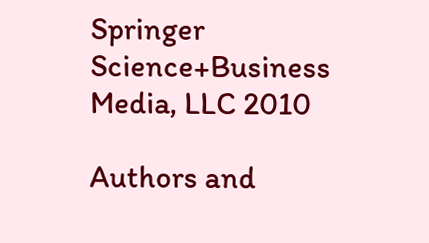Springer Science+Business Media, LLC 2010

Authors and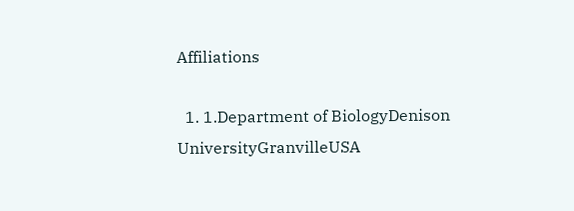Affiliations

  1. 1.Department of BiologyDenison UniversityGranvilleUSA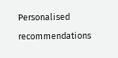Personalised recommendations